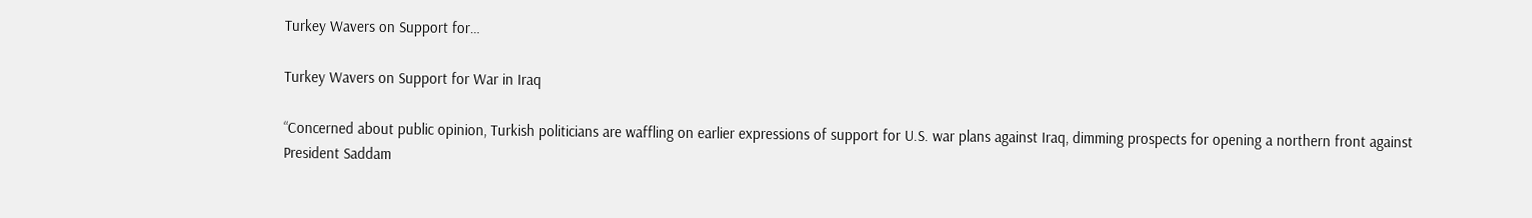Turkey Wavers on Support for…

Turkey Wavers on Support for War in Iraq

“Concerned about public opinion, Turkish politicians are waffling on earlier expressions of support for U.S. war plans against Iraq, dimming prospects for opening a northern front against President Saddam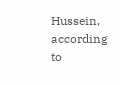Hussein, according to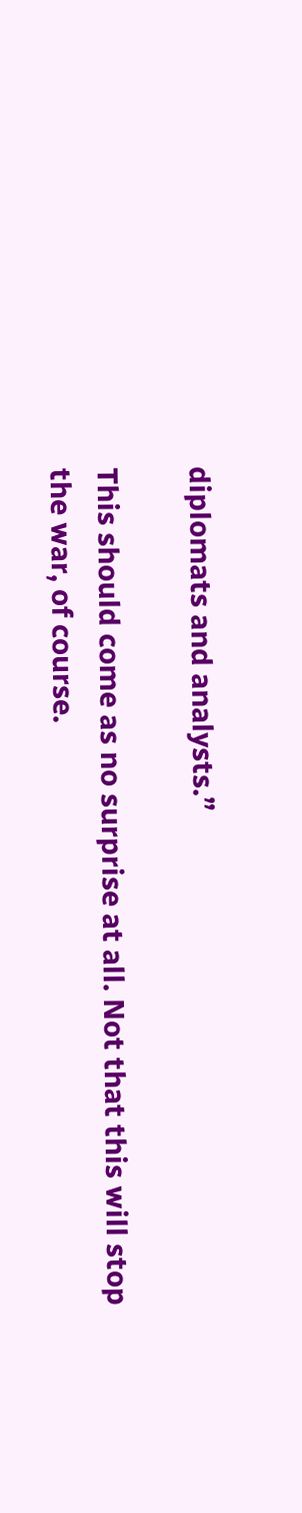diplomats and analysts.”

This should come as no surprise at all. Not that this will stop the war, of course.